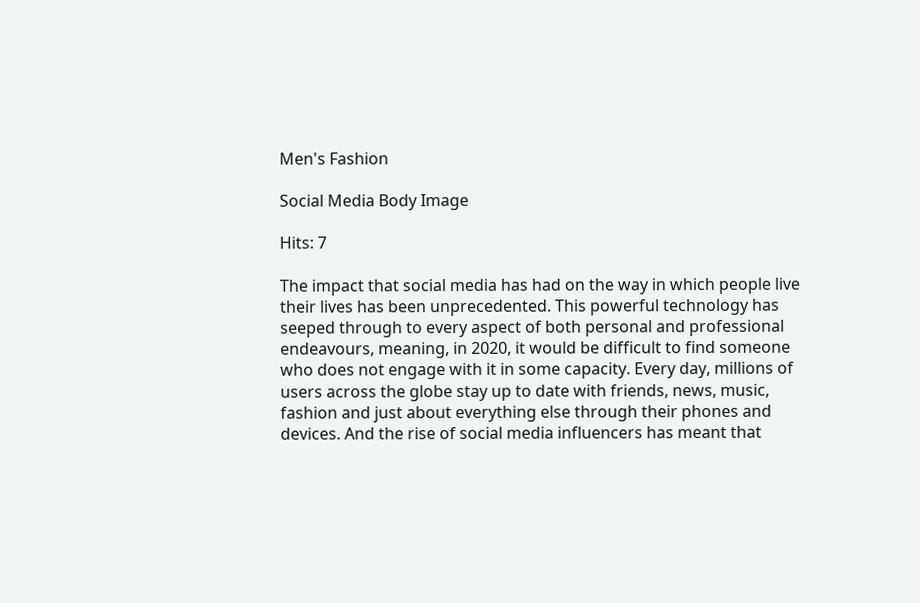Men's Fashion

Social Media Body Image

Hits: 7

The impact that social media has had on the way in which people live their lives has been unprecedented. This powerful technology has seeped through to every aspect of both personal and professional endeavours, meaning, in 2020, it would be difficult to find someone who does not engage with it in some capacity. Every day, millions of users across the globe stay up to date with friends, news, music, fashion and just about everything else through their phones and devices. And the rise of social media influencers has meant that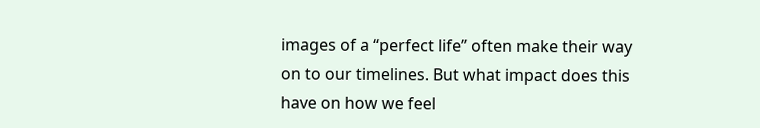images of a “perfect life” often make their way on to our timelines. But what impact does this have on how we feel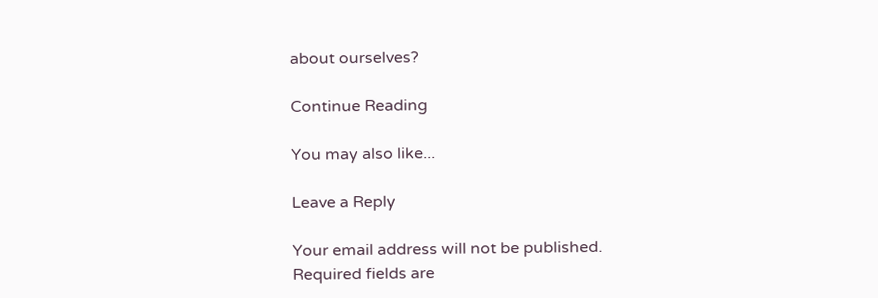about ourselves?

Continue Reading

You may also like...

Leave a Reply

Your email address will not be published. Required fields are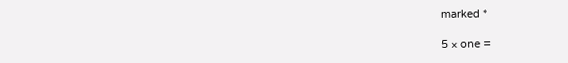marked *

5 × one =